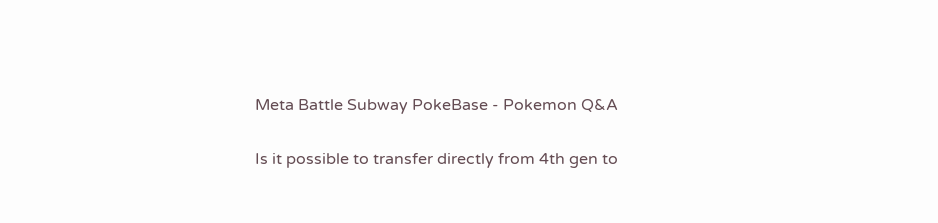Meta Battle Subway PokeBase - Pokemon Q&A

Is it possible to transfer directly from 4th gen to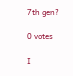7th gen?

0 votes

I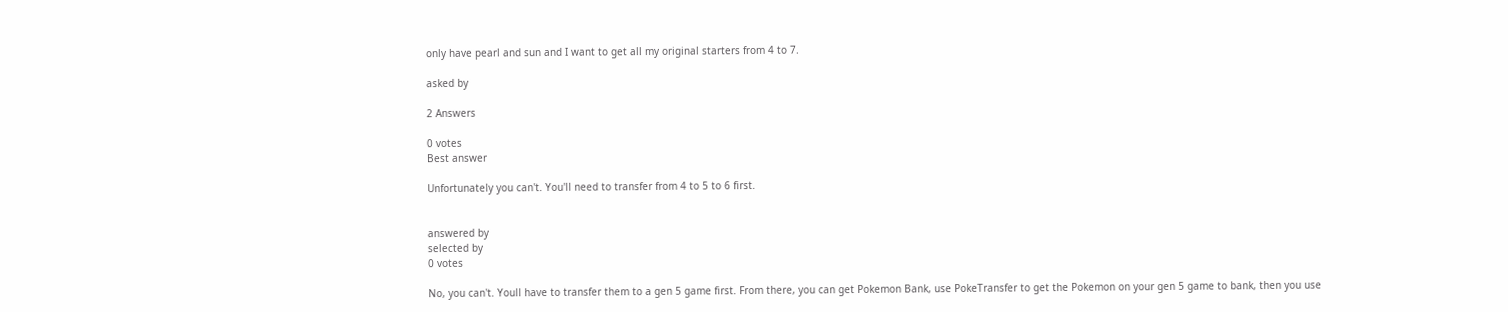only have pearl and sun and I want to get all my original starters from 4 to 7.

asked by

2 Answers

0 votes
Best answer

Unfortunately you can't. You'll need to transfer from 4 to 5 to 6 first.


answered by
selected by
0 votes

No, you can't. Youll have to transfer them to a gen 5 game first. From there, you can get Pokemon Bank, use PokeTransfer to get the Pokemon on your gen 5 game to bank, then you use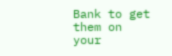Bank to get them on your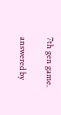7th gen game.

answered by